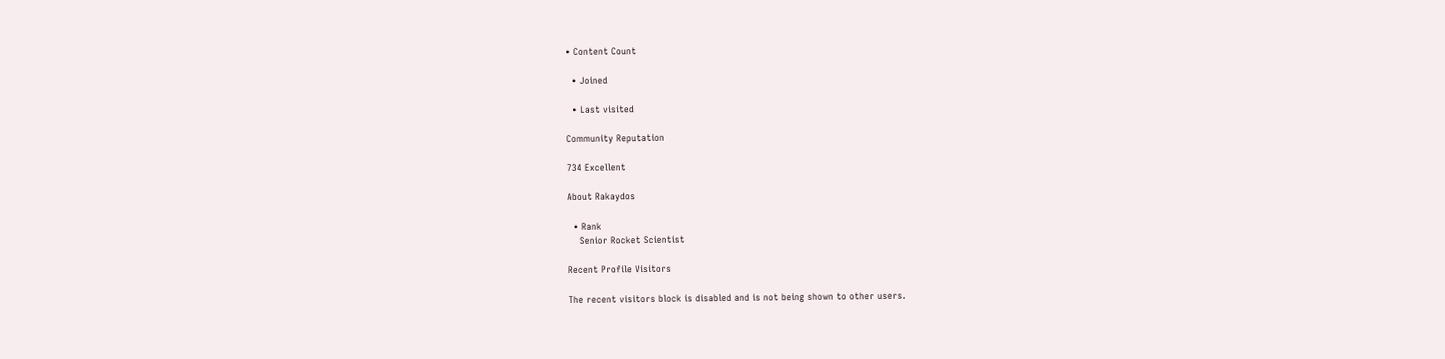• Content Count

  • Joined

  • Last visited

Community Reputation

734 Excellent

About Rakaydos

  • Rank
    Senior Rocket Scientist

Recent Profile Visitors

The recent visitors block is disabled and is not being shown to other users.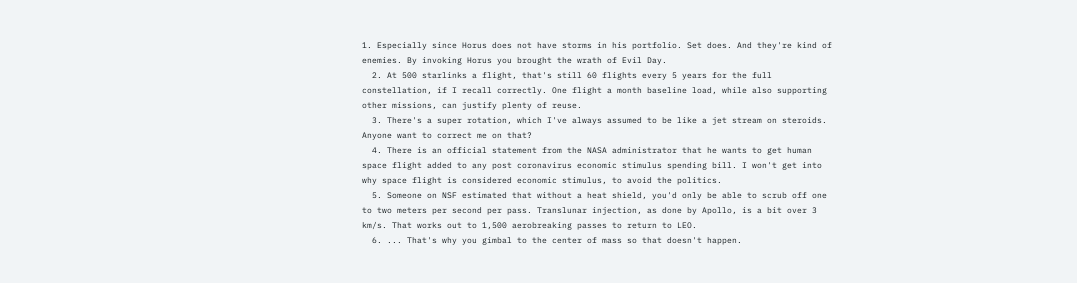1. Especially since Horus does not have storms in his portfolio. Set does. And they're kind of enemies. By invoking Horus you brought the wrath of Evil Day.
  2. At 500 starlinks a flight, that's still 60 flights every 5 years for the full constellation, if I recall correctly. One flight a month baseline load, while also supporting other missions, can justify plenty of reuse.
  3. There's a super rotation, which I've always assumed to be like a jet stream on steroids. Anyone want to correct me on that?
  4. There is an official statement from the NASA administrator that he wants to get human space flight added to any post coronavirus economic stimulus spending bill. I won't get into why space flight is considered economic stimulus, to avoid the politics.
  5. Someone on NSF estimated that without a heat shield, you'd only be able to scrub off one to two meters per second per pass. Translunar injection, as done by Apollo, is a bit over 3 km/s. That works out to 1,500 aerobreaking passes to return to LEO.
  6. ... That's why you gimbal to the center of mass so that doesn't happen.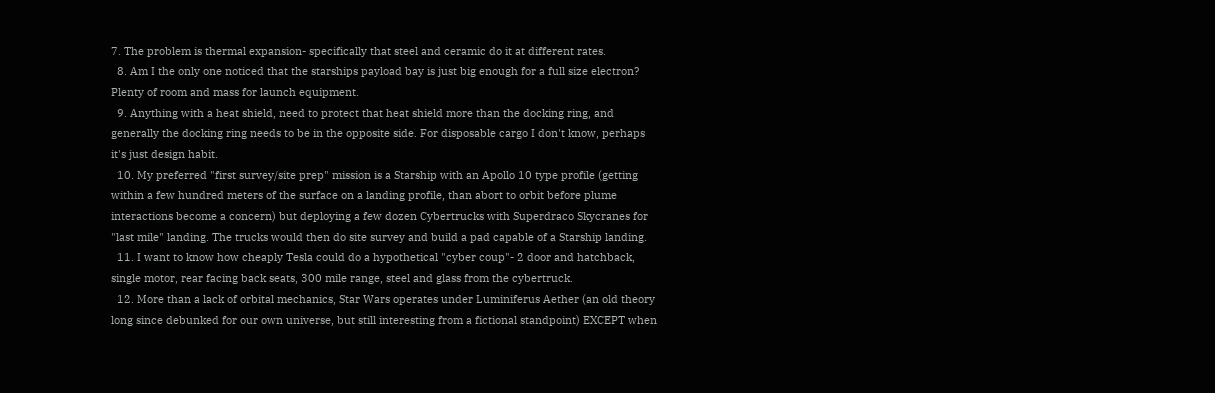7. The problem is thermal expansion- specifically that steel and ceramic do it at different rates.
  8. Am I the only one noticed that the starships payload bay is just big enough for a full size electron? Plenty of room and mass for launch equipment.
  9. Anything with a heat shield, need to protect that heat shield more than the docking ring, and generally the docking ring needs to be in the opposite side. For disposable cargo I don't know, perhaps it's just design habit.
  10. My preferred "first survey/site prep" mission is a Starship with an Apollo 10 type profile (getting within a few hundred meters of the surface on a landing profile, than abort to orbit before plume interactions become a concern) but deploying a few dozen Cybertrucks with Superdraco Skycranes for "last mile" landing. The trucks would then do site survey and build a pad capable of a Starship landing.
  11. I want to know how cheaply Tesla could do a hypothetical "cyber coup"- 2 door and hatchback, single motor, rear facing back seats, 300 mile range, steel and glass from the cybertruck.
  12. More than a lack of orbital mechanics, Star Wars operates under Luminiferus Aether (an old theory long since debunked for our own universe, but still interesting from a fictional standpoint) EXCEPT when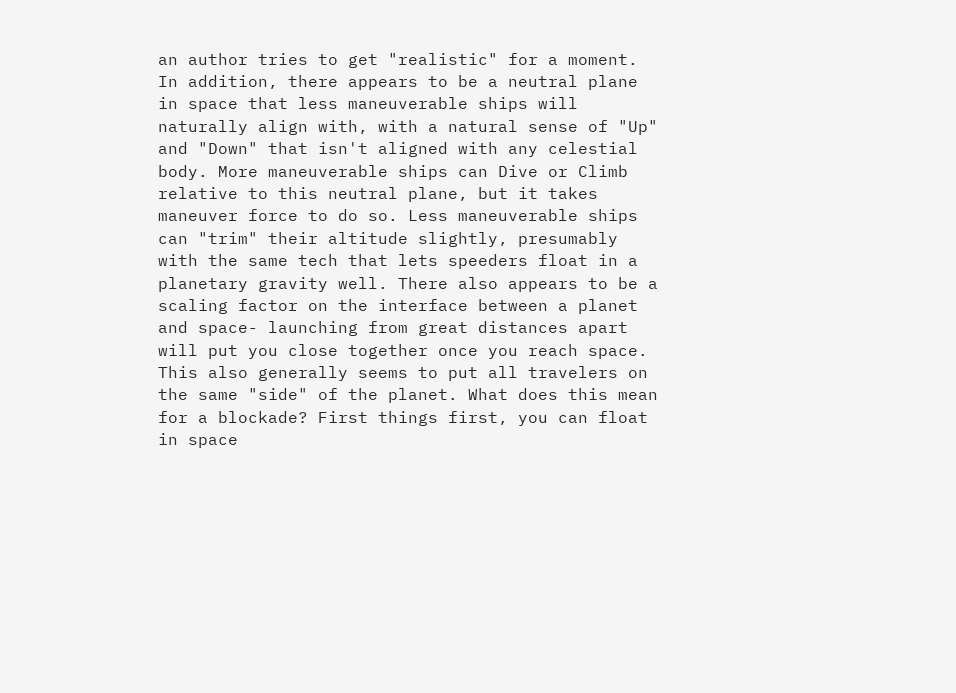an author tries to get "realistic" for a moment. In addition, there appears to be a neutral plane in space that less maneuverable ships will naturally align with, with a natural sense of "Up" and "Down" that isn't aligned with any celestial body. More maneuverable ships can Dive or Climb relative to this neutral plane, but it takes maneuver force to do so. Less maneuverable ships can "trim" their altitude slightly, presumably with the same tech that lets speeders float in a planetary gravity well. There also appears to be a scaling factor on the interface between a planet and space- launching from great distances apart will put you close together once you reach space. This also generally seems to put all travelers on the same "side" of the planet. What does this mean for a blockade? First things first, you can float in space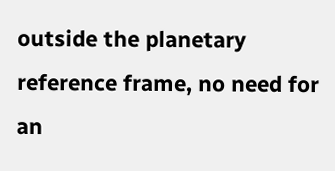outside the planetary reference frame, no need for an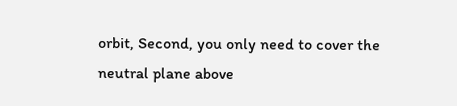orbit, Second, you only need to cover the neutral plane above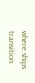where ships transition.